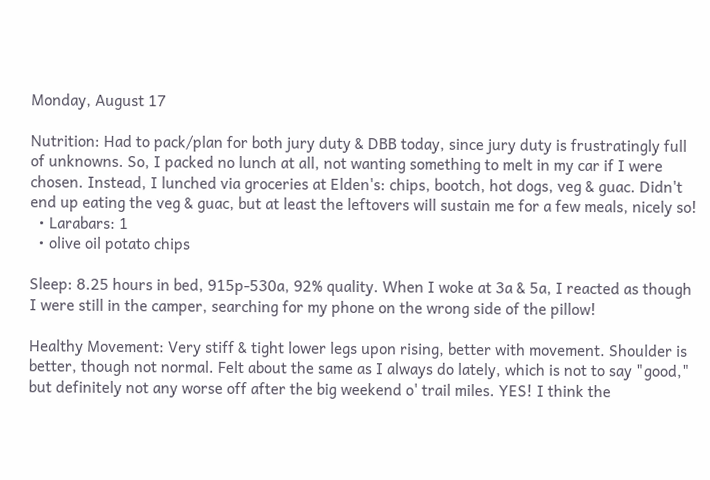Monday, August 17

Nutrition: Had to pack/plan for both jury duty & DBB today, since jury duty is frustratingly full of unknowns. So, I packed no lunch at all, not wanting something to melt in my car if I were chosen. Instead, I lunched via groceries at Elden's: chips, bootch, hot dogs, veg & guac. Didn't end up eating the veg & guac, but at least the leftovers will sustain me for a few meals, nicely so!
  • Larabars: 1
  • olive oil potato chips

Sleep: 8.25 hours in bed, 915p-530a, 92% quality. When I woke at 3a & 5a, I reacted as though I were still in the camper, searching for my phone on the wrong side of the pillow!

Healthy Movement: Very stiff & tight lower legs upon rising, better with movement. Shoulder is better, though not normal. Felt about the same as I always do lately, which is not to say "good," but definitely not any worse off after the big weekend o' trail miles. YES! I think the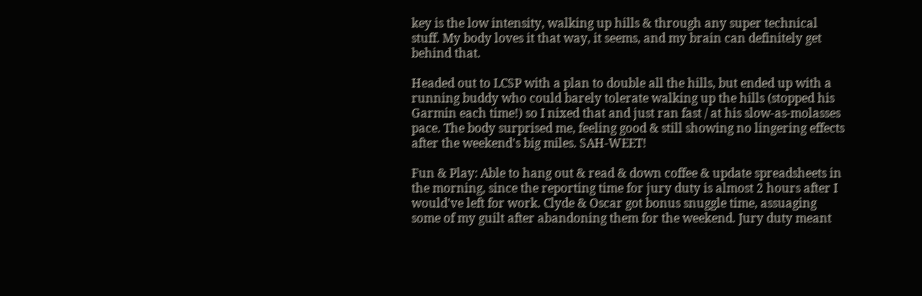key is the low intensity, walking up hills & through any super technical stuff. My body loves it that way, it seems, and my brain can definitely get behind that.

Headed out to LCSP with a plan to double all the hills, but ended up with a running buddy who could barely tolerate walking up the hills (stopped his Garmin each time!) so I nixed that and just ran fast / at his slow-as-molasses pace. The body surprised me, feeling good & still showing no lingering effects after the weekend's big miles. SAH-WEET!

Fun & Play: Able to hang out & read & down coffee & update spreadsheets in the morning, since the reporting time for jury duty is almost 2 hours after I would've left for work. Clyde & Oscar got bonus snuggle time, assuaging some of my guilt after abandoning them for the weekend. Jury duty meant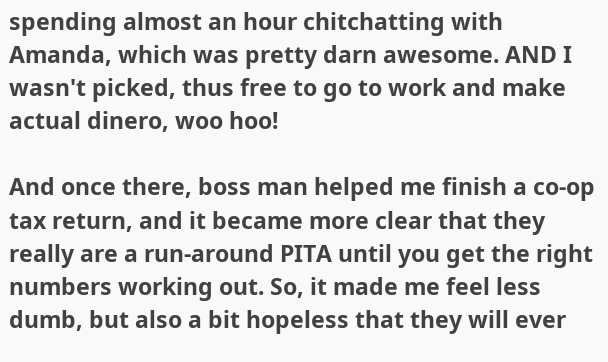spending almost an hour chitchatting with Amanda, which was pretty darn awesome. AND I wasn't picked, thus free to go to work and make actual dinero, woo hoo!

And once there, boss man helped me finish a co-op tax return, and it became more clear that they really are a run-around PITA until you get the right numbers working out. So, it made me feel less dumb, but also a bit hopeless that they will ever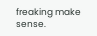freaking make sense.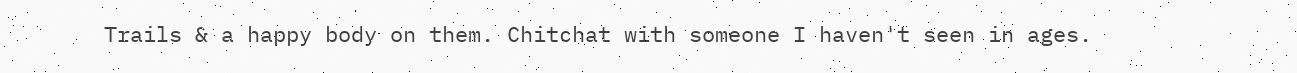Trails & a happy body on them. Chitchat with someone I haven't seen in ages.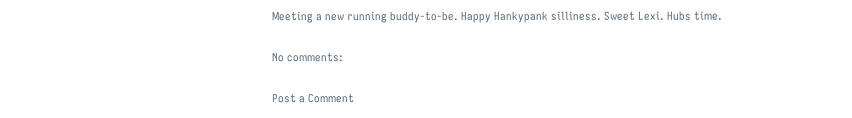Meeting a new running buddy-to-be. Happy Hankypank silliness. Sweet Lexi. Hubs time.

No comments:

Post a Comment